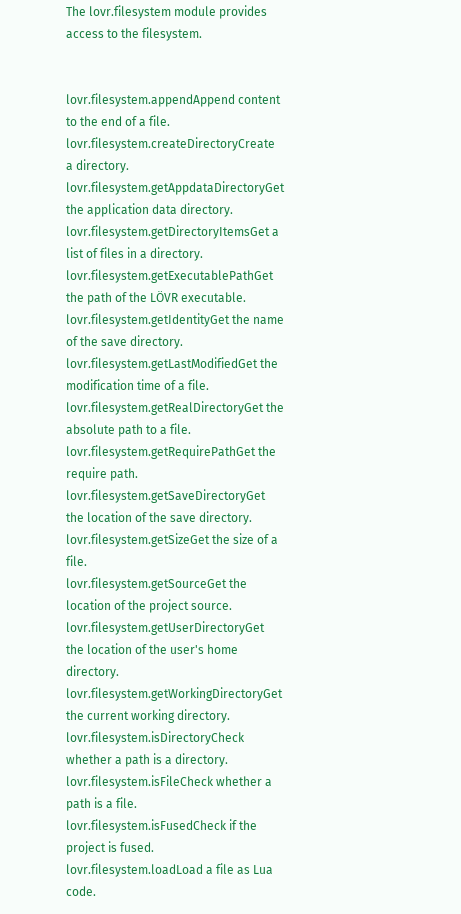The lovr.filesystem module provides access to the filesystem.


lovr.filesystem.appendAppend content to the end of a file.
lovr.filesystem.createDirectoryCreate a directory.
lovr.filesystem.getAppdataDirectoryGet the application data directory.
lovr.filesystem.getDirectoryItemsGet a list of files in a directory.
lovr.filesystem.getExecutablePathGet the path of the LÖVR executable.
lovr.filesystem.getIdentityGet the name of the save directory.
lovr.filesystem.getLastModifiedGet the modification time of a file.
lovr.filesystem.getRealDirectoryGet the absolute path to a file.
lovr.filesystem.getRequirePathGet the require path.
lovr.filesystem.getSaveDirectoryGet the location of the save directory.
lovr.filesystem.getSizeGet the size of a file.
lovr.filesystem.getSourceGet the location of the project source.
lovr.filesystem.getUserDirectoryGet the location of the user's home directory.
lovr.filesystem.getWorkingDirectoryGet the current working directory.
lovr.filesystem.isDirectoryCheck whether a path is a directory.
lovr.filesystem.isFileCheck whether a path is a file.
lovr.filesystem.isFusedCheck if the project is fused.
lovr.filesystem.loadLoad a file as Lua code.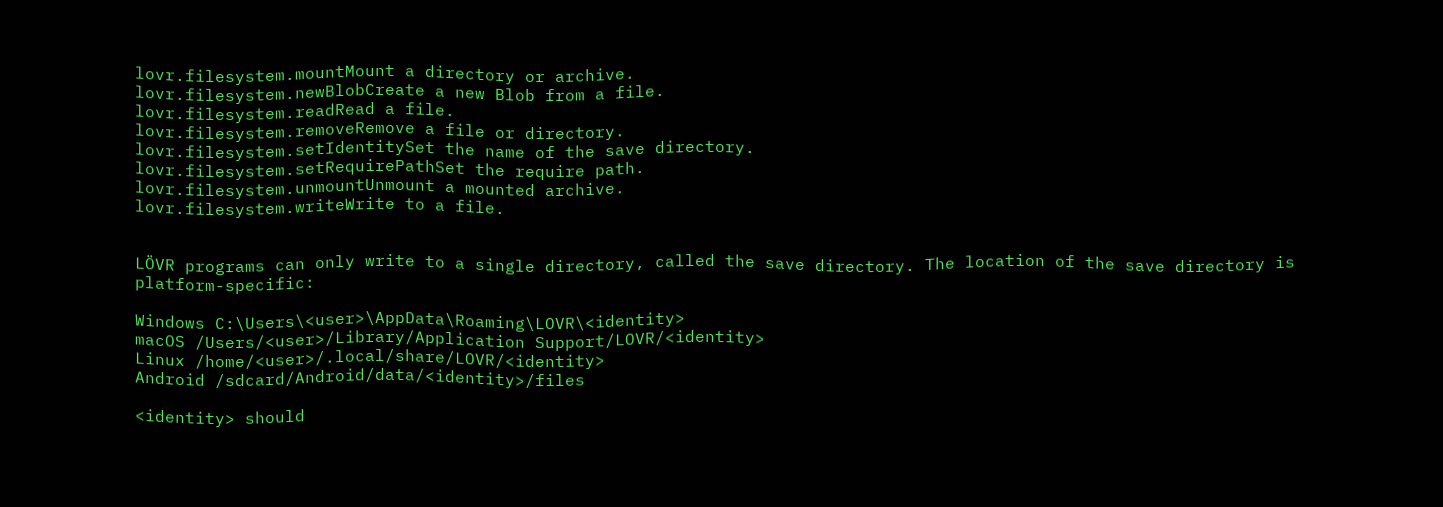lovr.filesystem.mountMount a directory or archive.
lovr.filesystem.newBlobCreate a new Blob from a file.
lovr.filesystem.readRead a file.
lovr.filesystem.removeRemove a file or directory.
lovr.filesystem.setIdentitySet the name of the save directory.
lovr.filesystem.setRequirePathSet the require path.
lovr.filesystem.unmountUnmount a mounted archive.
lovr.filesystem.writeWrite to a file.


LÖVR programs can only write to a single directory, called the save directory. The location of the save directory is platform-specific:

Windows C:\Users\<user>\AppData\Roaming\LOVR\<identity>
macOS /Users/<user>/Library/Application Support/LOVR/<identity>
Linux /home/<user>/.local/share/LOVR/<identity>
Android /sdcard/Android/data/<identity>/files

<identity> should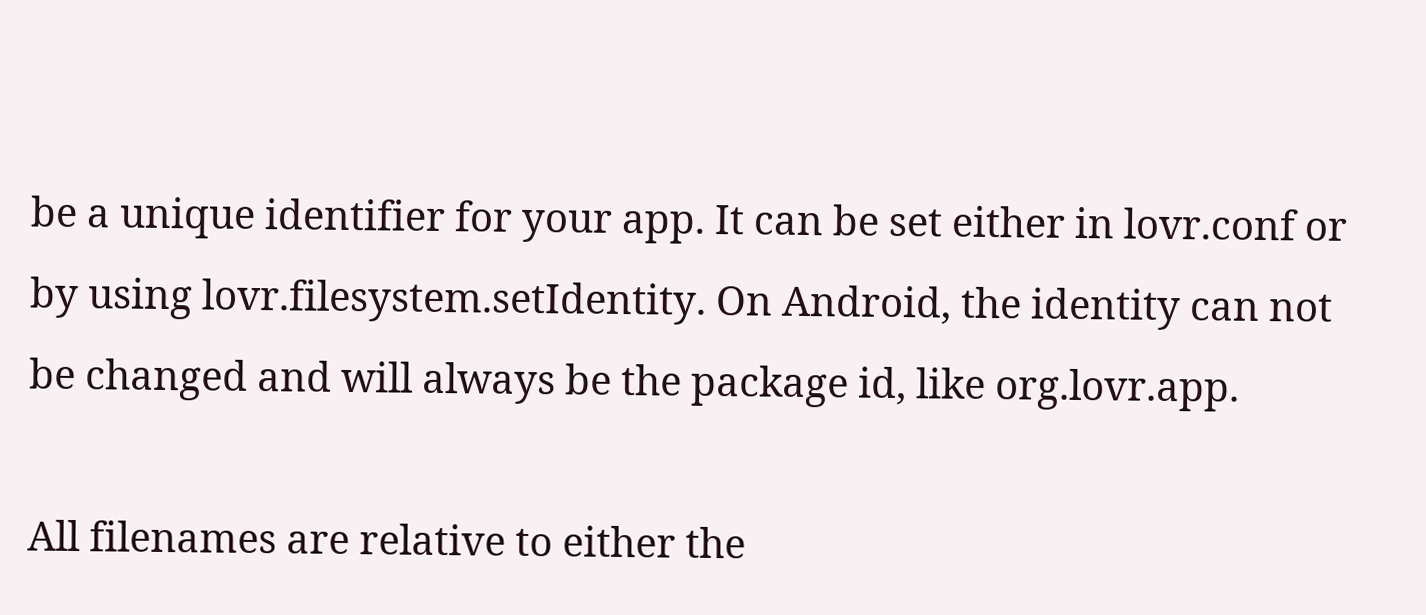be a unique identifier for your app. It can be set either in lovr.conf or by using lovr.filesystem.setIdentity. On Android, the identity can not be changed and will always be the package id, like org.lovr.app.

All filenames are relative to either the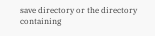save directory or the directory containing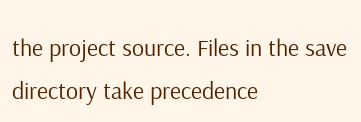the project source. Files in the save directory take precedence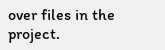over files in the project.